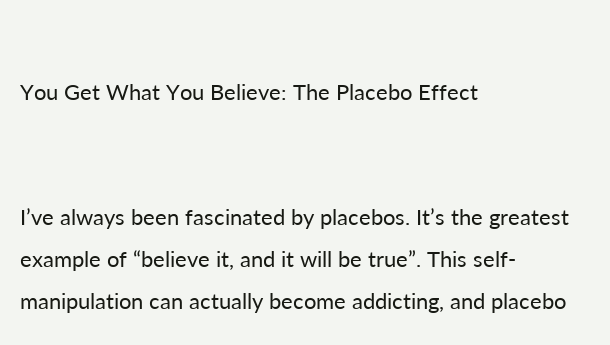You Get What You Believe: The Placebo Effect


I’ve always been fascinated by placebos. It’s the greatest example of “believe it, and it will be true”. This self-manipulation can actually become addicting, and placebo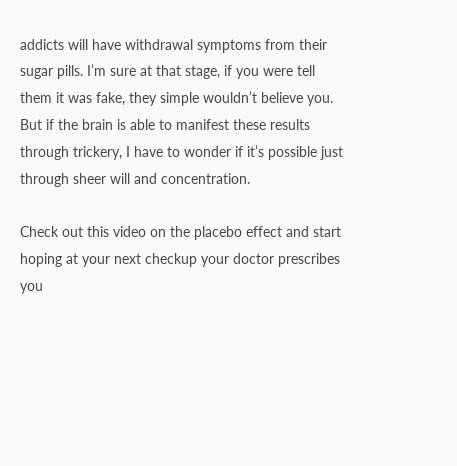addicts will have withdrawal symptoms from their sugar pills. I’m sure at that stage, if you were tell them it was fake, they simple wouldn’t believe you. But if the brain is able to manifest these results through trickery, I have to wonder if it’s possible just through sheer will and concentration.

Check out this video on the placebo effect and start hoping at your next checkup your doctor prescribes you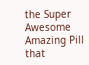the Super Awesome Amazing Pill that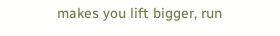makes you lift bigger, run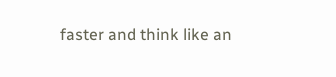faster and think like an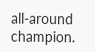all-around champion.